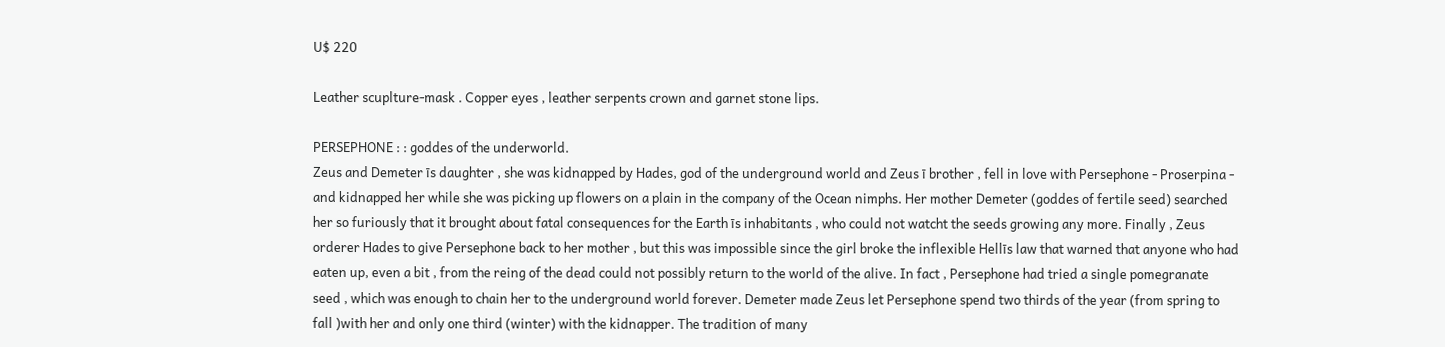U$ 220

Leather scuplture-mask . Copper eyes , leather serpents crown and garnet stone lips.

PERSEPHONE : : goddes of the underworld.
Zeus and Demeter īs daughter , she was kidnapped by Hades, god of the underground world and Zeus ī brother , fell in love with Persephone - Proserpina - and kidnapped her while she was picking up flowers on a plain in the company of the Ocean nimphs. Her mother Demeter (goddes of fertile seed) searched her so furiously that it brought about fatal consequences for the Earth īs inhabitants , who could not watcht the seeds growing any more. Finally , Zeus orderer Hades to give Persephone back to her mother , but this was impossible since the girl broke the inflexible Hellīs law that warned that anyone who had eaten up, even a bit , from the reing of the dead could not possibly return to the world of the alive. In fact , Persephone had tried a single pomegranate seed , which was enough to chain her to the underground world forever. Demeter made Zeus let Persephone spend two thirds of the year (from spring to fall )with her and only one third (winter) with the kidnapper. The tradition of many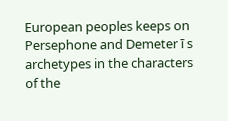European peoples keeps on Persephone and Demeter ī s archetypes in the characters of the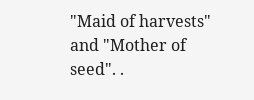"Maid of harvests" and "Mother of seed". .